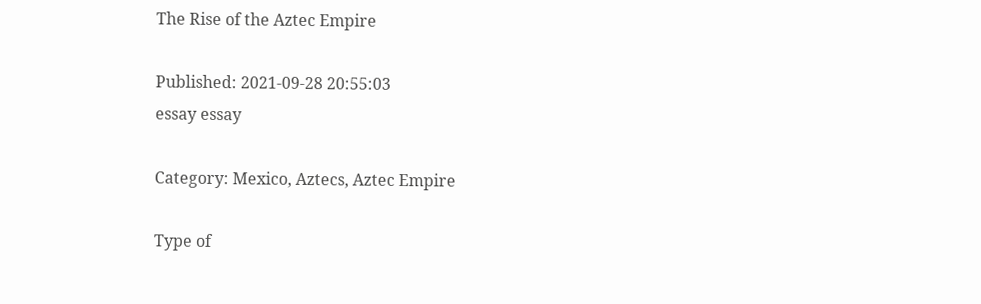The Rise of the Aztec Empire

Published: 2021-09-28 20:55:03
essay essay

Category: Mexico, Aztecs, Aztec Empire

Type of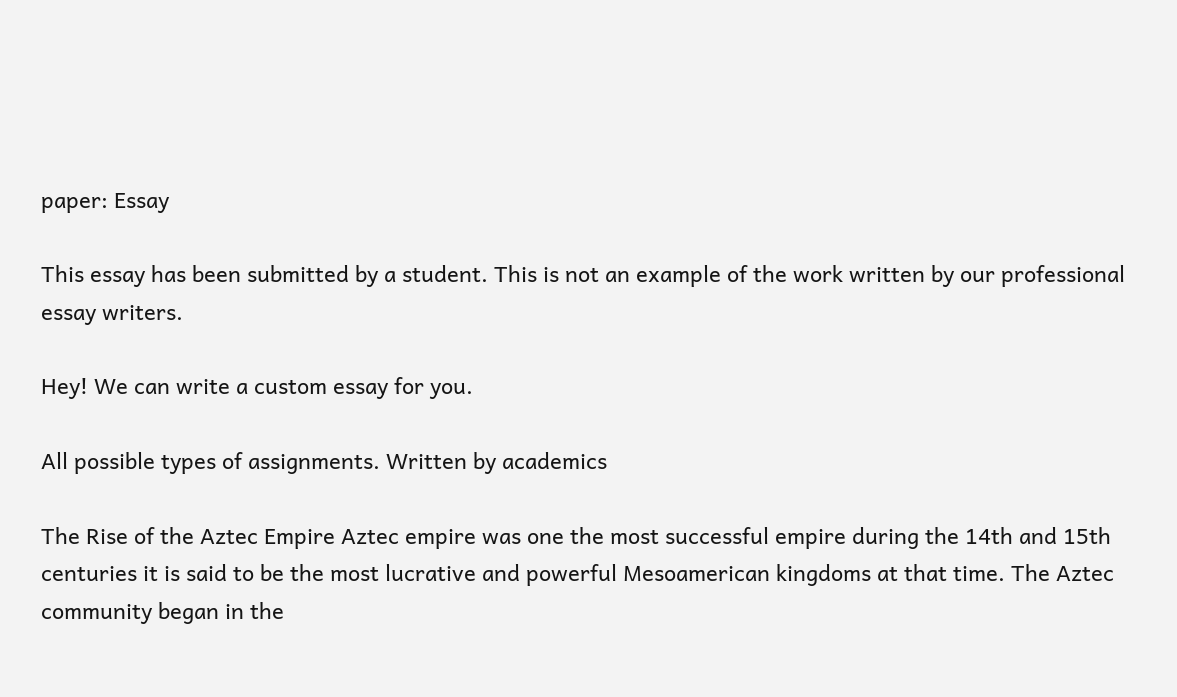paper: Essay

This essay has been submitted by a student. This is not an example of the work written by our professional essay writers.

Hey! We can write a custom essay for you.

All possible types of assignments. Written by academics

The Rise of the Aztec Empire Aztec empire was one the most successful empire during the 14th and 15th centuries it is said to be the most lucrative and powerful Mesoamerican kingdoms at that time. The Aztec community began in the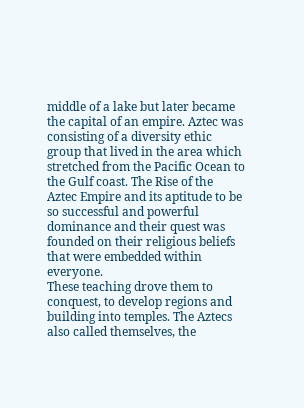middle of a lake but later became the capital of an empire. Aztec was consisting of a diversity ethic group that lived in the area which stretched from the Pacific Ocean to the Gulf coast. The Rise of the Aztec Empire and its aptitude to be so successful and powerful dominance and their quest was founded on their religious beliefs that were embedded within everyone.
These teaching drove them to conquest, to develop regions and building into temples. The Aztecs also called themselves, the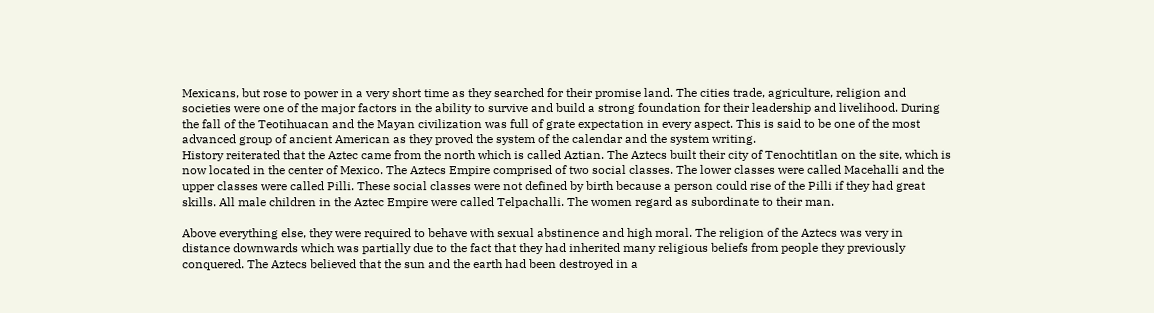Mexicans, but rose to power in a very short time as they searched for their promise land. The cities trade, agriculture, religion and societies were one of the major factors in the ability to survive and build a strong foundation for their leadership and livelihood. During the fall of the Teotihuacan and the Mayan civilization was full of grate expectation in every aspect. This is said to be one of the most advanced group of ancient American as they proved the system of the calendar and the system writing.
History reiterated that the Aztec came from the north which is called Aztian. The Aztecs built their city of Tenochtitlan on the site, which is now located in the center of Mexico. The Aztecs Empire comprised of two social classes. The lower classes were called Macehalli and the upper classes were called Pilli. These social classes were not defined by birth because a person could rise of the Pilli if they had great skills. All male children in the Aztec Empire were called Telpachalli. The women regard as subordinate to their man.

Above everything else, they were required to behave with sexual abstinence and high moral. The religion of the Aztecs was very in distance downwards which was partially due to the fact that they had inherited many religious beliefs from people they previously conquered. The Aztecs believed that the sun and the earth had been destroyed in a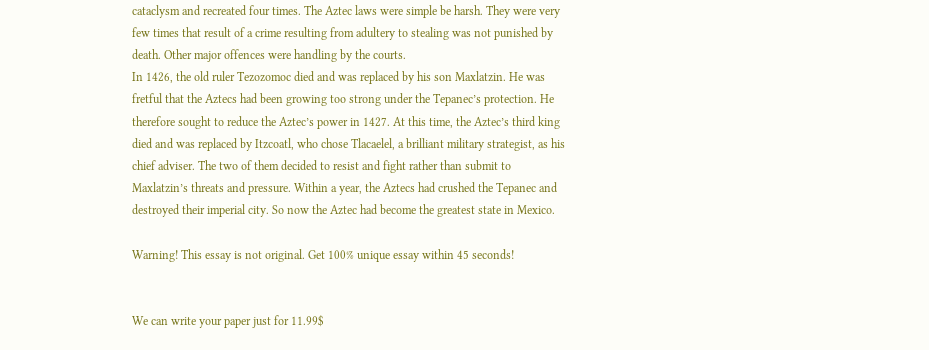cataclysm and recreated four times. The Aztec laws were simple be harsh. They were very few times that result of a crime resulting from adultery to stealing was not punished by death. Other major offences were handling by the courts.
In 1426, the old ruler Tezozomoc died and was replaced by his son Maxlatzin. He was fretful that the Aztecs had been growing too strong under the Tepanec’s protection. He therefore sought to reduce the Aztec’s power in 1427. At this time, the Aztec’s third king died and was replaced by Itzcoatl, who chose Tlacaelel, a brilliant military strategist, as his chief adviser. The two of them decided to resist and fight rather than submit to Maxlatzin’s threats and pressure. Within a year, the Aztecs had crushed the Tepanec and destroyed their imperial city. So now the Aztec had become the greatest state in Mexico.

Warning! This essay is not original. Get 100% unique essay within 45 seconds!


We can write your paper just for 11.99$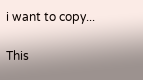i want to copy...

This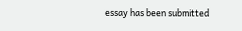essay has been submitted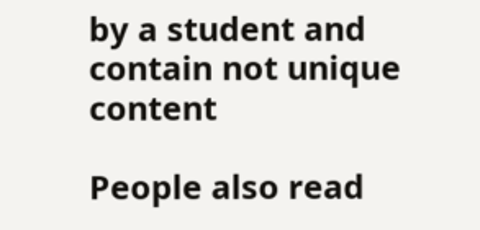by a student and contain not unique content

People also read